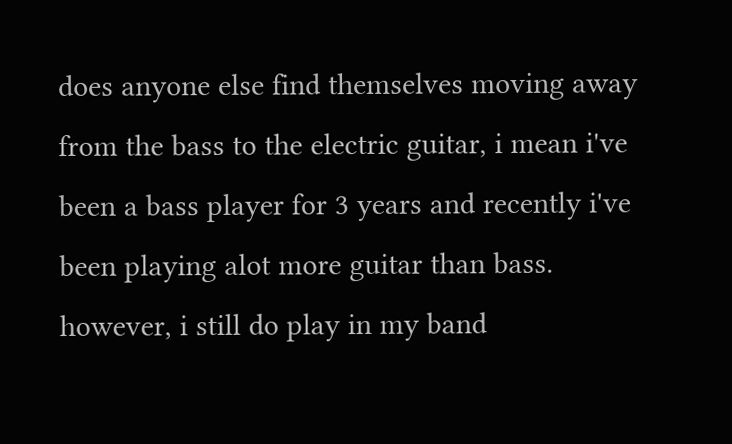does anyone else find themselves moving away from the bass to the electric guitar, i mean i've been a bass player for 3 years and recently i've been playing alot more guitar than bass. however, i still do play in my band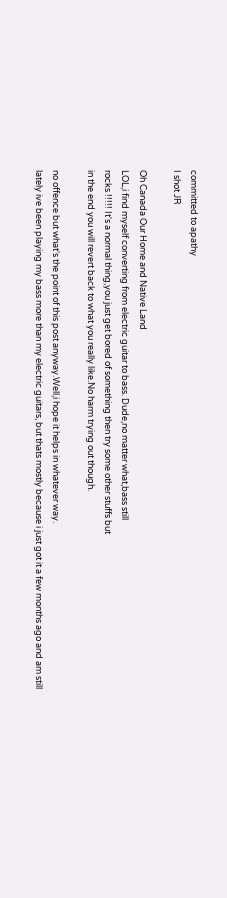committed to apathy
I shot JR

Oh Canada Our Home and Native Land
LOL,i find myself converting from electric guitar to bass. Dude,no matter what,bass still
rocks !!!!! It's a normal thing,you just get bored of something then try some other stuffs but
in the end you will revert back to what you really like.No harm trying out though.

no offence but what's the point of this post anyway.Well,i hope it helps in whatever way.
lately ive been playing my bass more than my electric guitars, but thats mostly because i just got it a few months ago and am still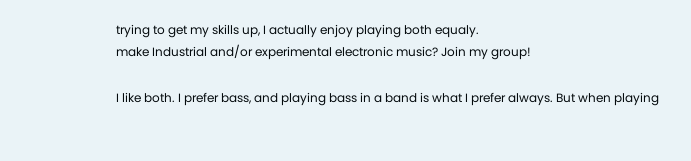trying to get my skills up, I actually enjoy playing both equaly.
make Industrial and/or experimental electronic music? Join my group!

I like both. I prefer bass, and playing bass in a band is what I prefer always. But when playing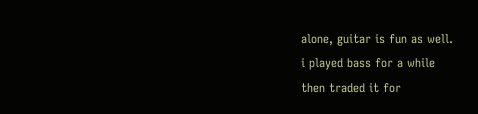alone, guitar is fun as well.
i played bass for a while
then traded it for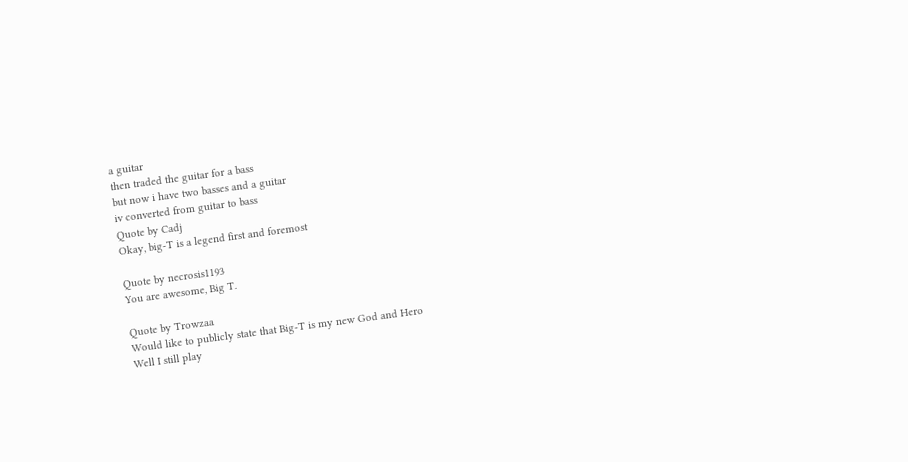a guitar
then traded the guitar for a bass
but now i have two basses and a guitar
iv converted from guitar to bass
Quote by Cadj
Okay, big-T is a legend first and foremost

Quote by necrosis1193
You are awesome, Big T.

Quote by Trowzaa
Would like to publicly state that Big-T is my new God and Hero
Well I still play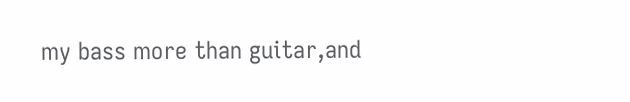my bass more than guitar,and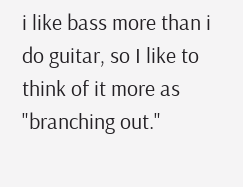i like bass more than i do guitar, so I like to think of it more as "branching out."